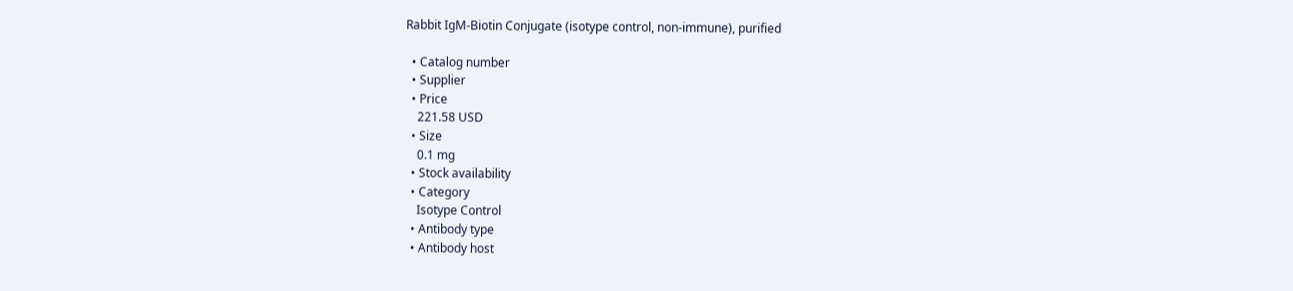Rabbit IgM-Biotin Conjugate (isotype control, non-immune), purified

  • Catalog number
  • Supplier
  • Price
    221.58 USD
  • Size
    0.1 mg
  • Stock availability
  • Category
    Isotype Control
  • Antibody type
  • Antibody host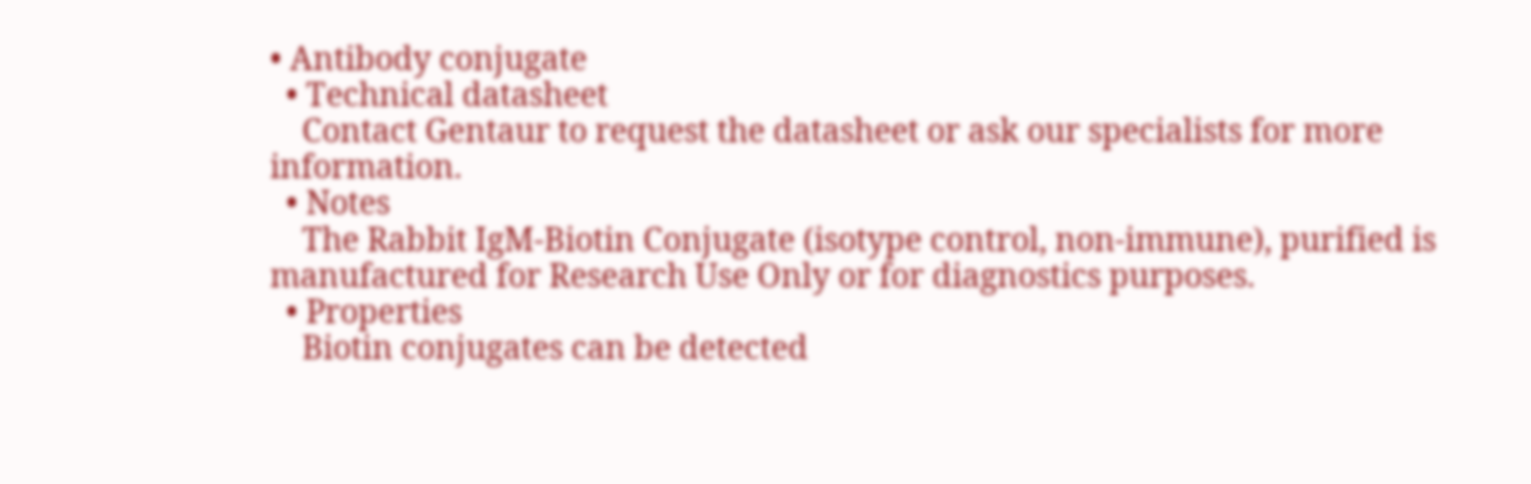• Antibody conjugate
  • Technical datasheet
    Contact Gentaur to request the datasheet or ask our specialists for more information.
  • Notes
    The Rabbit IgM-Biotin Conjugate (isotype control, non-immune), purified is manufactured for Research Use Only or for diagnostics purposes.
  • Properties
    Biotin conjugates can be detected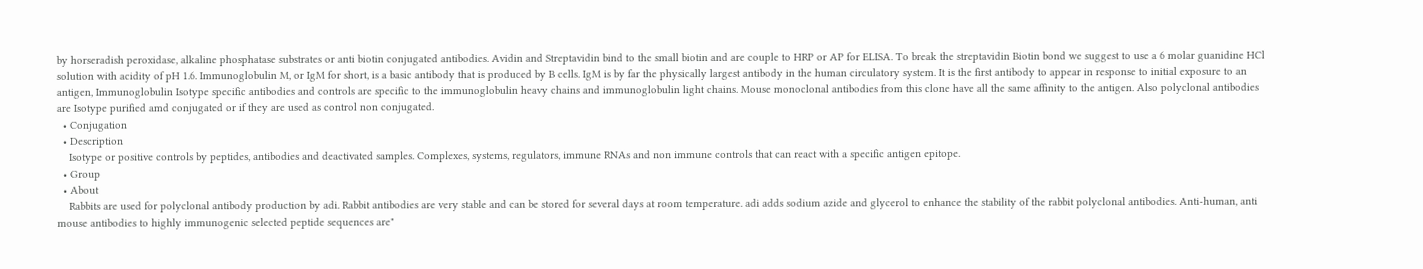by horseradish peroxidase, alkaline phosphatase substrates or anti biotin conjugated antibodies. Avidin and Streptavidin bind to the small biotin and are couple to HRP or AP for ELISA. To break the streptavidin Biotin bond we suggest to use a 6 molar guanidine HCl solution with acidity of pH 1.6. Immunoglobulin M, or IgM for short, is a basic antibody that is produced by B cells. IgM is by far the physically largest antibody in the human circulatory system. It is the first antibody to appear in response to initial exposure to an antigen, Immunoglobulin Isotype specific antibodies and controls are specific to the immunoglobulin heavy chains and immunoglobulin light chains. Mouse monoclonal antibodies from this clone have all the same affinity to the antigen. Also polyclonal antibodies are Isotype purified amd conjugated or if they are used as control non conjugated.
  • Conjugation
  • Description
    Isotype or positive controls by peptides, antibodies and deactivated samples. Complexes, systems, regulators, immune RNAs and non immune controls that can react with a specific antigen epitope.
  • Group
  • About
    Rabbits are used for polyclonal antibody production by adi. Rabbit antibodies are very stable and can be stored for several days at room temperature. adi adds sodium azide and glycerol to enhance the stability of the rabbit polyclonal antibodies. Anti-human, anti mouse antibodies to highly immunogenic selected peptide sequences are"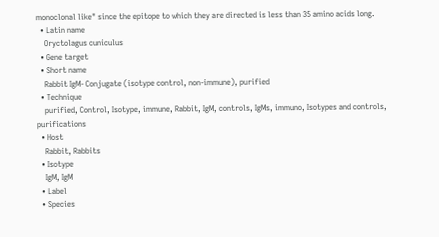monoclonal like" since the epitope to which they are directed is less than 35 amino acids long.
  • Latin name
    Oryctolagus cuniculus
  • Gene target
  • Short name
    Rabbit IgM- Conjugate (isotype control, non-immune), purified
  • Technique
    purified, Control, Isotype, immune, Rabbit, IgM, controls, IgMs, immuno, Isotypes and controls, purifications
  • Host
    Rabbit, Rabbits
  • Isotype
    IgM, IgM
  • Label
  • Species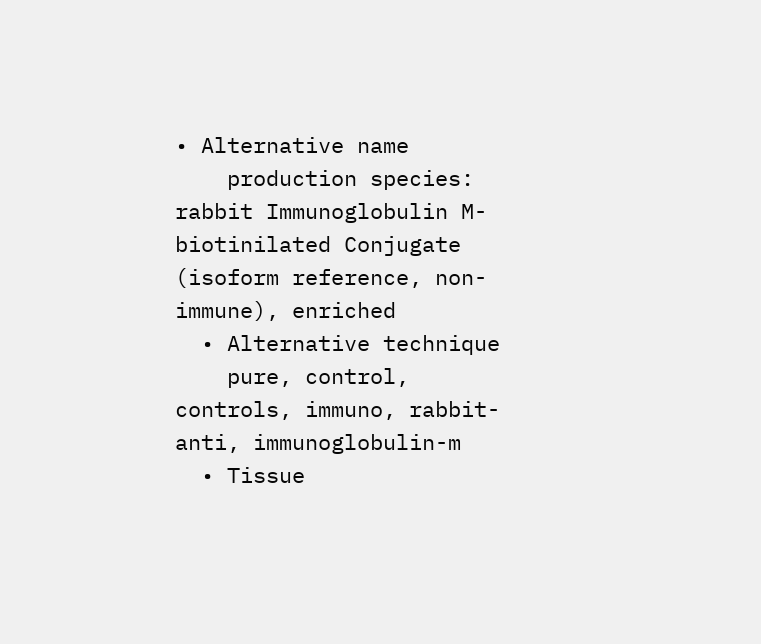• Alternative name
    production species: rabbit Immunoglobulin M-biotinilated Conjugate (isoform reference, non-immune), enriched
  • Alternative technique
    pure, control, controls, immuno, rabbit-anti, immunoglobulin-m
  • Tissue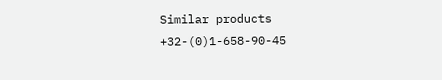Similar products
+32-(0)1-658-90-45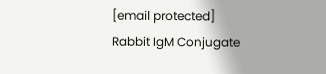[email protected]
Rabbit IgM Conjugate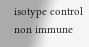isotype control non immune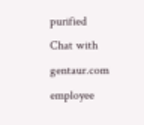purified
Chat with gentaur.com employee